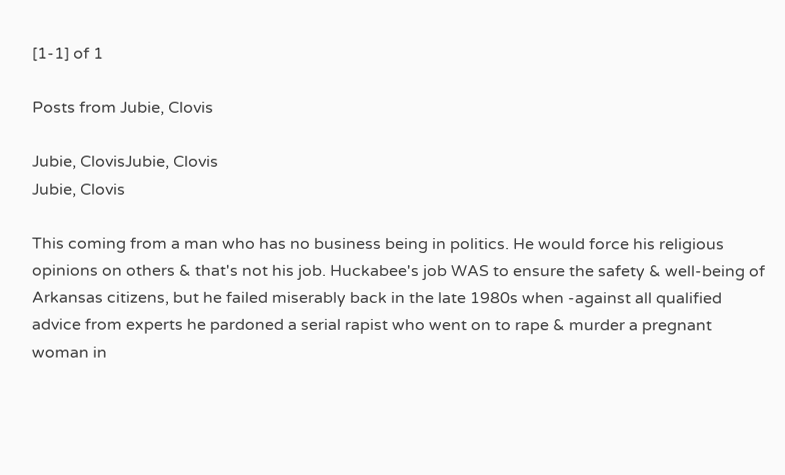[1-1] of 1

Posts from Jubie, Clovis

Jubie, ClovisJubie, Clovis
Jubie, Clovis

This coming from a man who has no business being in politics. He would force his religious opinions on others & that's not his job. Huckabee's job WAS to ensure the safety & well-being of Arkansas citizens, but he failed miserably back in the late 1980s when -against all qualified advice from experts he pardoned a serial rapist who went on to rape & murder a pregnant woman in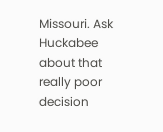Missouri. Ask Huckabee about that really poor decision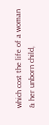which cost the life of a woman & her unborn child,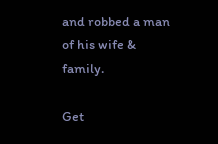and robbed a man of his wife & family.

Get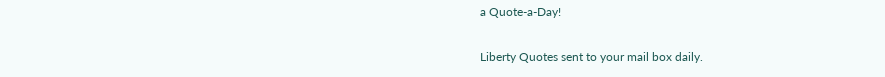a Quote-a-Day!

Liberty Quotes sent to your mail box daily.